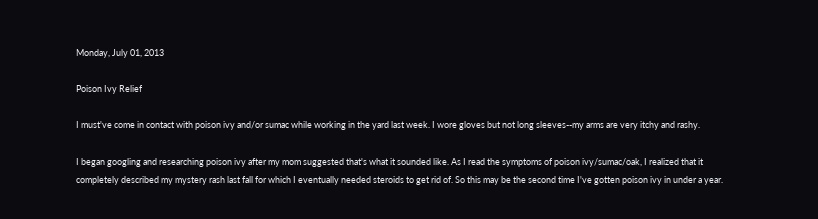Monday, July 01, 2013

Poison Ivy Relief

I must've come in contact with poison ivy and/or sumac while working in the yard last week. I wore gloves but not long sleeves--my arms are very itchy and rashy.

I began googling and researching poison ivy after my mom suggested that's what it sounded like. As I read the symptoms of poison ivy/sumac/oak, I realized that it completely described my mystery rash last fall for which I eventually needed steroids to get rid of. So this may be the second time I've gotten poison ivy in under a year.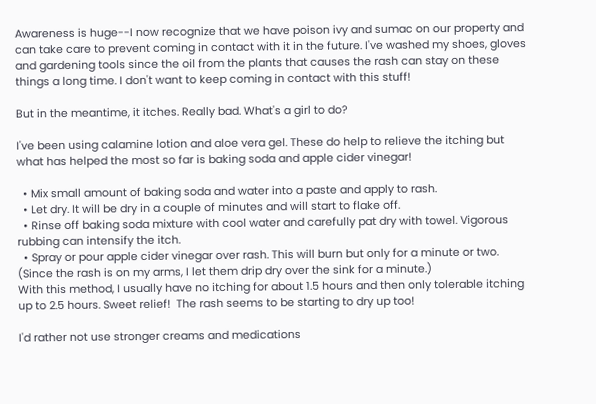Awareness is huge--I now recognize that we have poison ivy and sumac on our property and can take care to prevent coming in contact with it in the future. I've washed my shoes, gloves and gardening tools since the oil from the plants that causes the rash can stay on these things a long time. I don't want to keep coming in contact with this stuff!

But in the meantime, it itches. Really bad. What's a girl to do?

I've been using calamine lotion and aloe vera gel. These do help to relieve the itching but what has helped the most so far is baking soda and apple cider vinegar!

  • Mix small amount of baking soda and water into a paste and apply to rash.
  • Let dry. It will be dry in a couple of minutes and will start to flake off.
  • Rinse off baking soda mixture with cool water and carefully pat dry with towel. Vigorous rubbing can intensify the itch.
  • Spray or pour apple cider vinegar over rash. This will burn but only for a minute or two. (Since the rash is on my arms, I let them drip dry over the sink for a minute.)
With this method, I usually have no itching for about 1.5 hours and then only tolerable itching up to 2.5 hours. Sweet relief!  The rash seems to be starting to dry up too!

I'd rather not use stronger creams and medications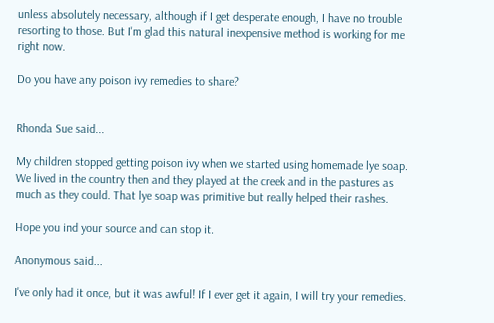unless absolutely necessary, although if I get desperate enough, I have no trouble resorting to those. But I'm glad this natural inexpensive method is working for me right now.

Do you have any poison ivy remedies to share?


Rhonda Sue said...

My children stopped getting poison ivy when we started using homemade lye soap. We lived in the country then and they played at the creek and in the pastures as much as they could. That lye soap was primitive but really helped their rashes.

Hope you ind your source and can stop it.

Anonymous said...

I've only had it once, but it was awful! If I ever get it again, I will try your remedies.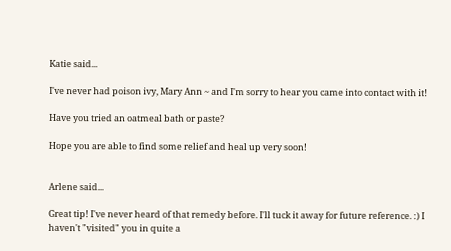Katie said...

I've never had poison ivy, Mary Ann ~ and I'm sorry to hear you came into contact with it!

Have you tried an oatmeal bath or paste?

Hope you are able to find some relief and heal up very soon!


Arlene said...

Great tip! I've never heard of that remedy before. I'll tuck it away for future reference. :) I haven't "visited" you in quite a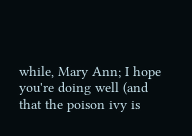while, Mary Ann; I hope you're doing well (and that the poison ivy is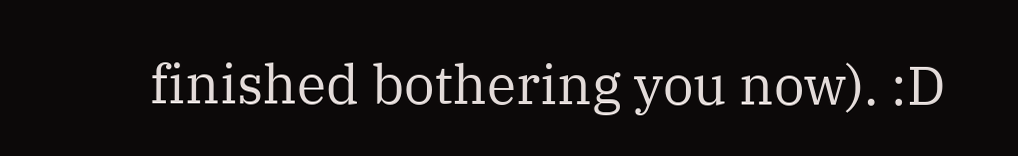finished bothering you now). :D